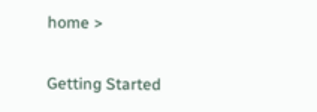home >

Getting Started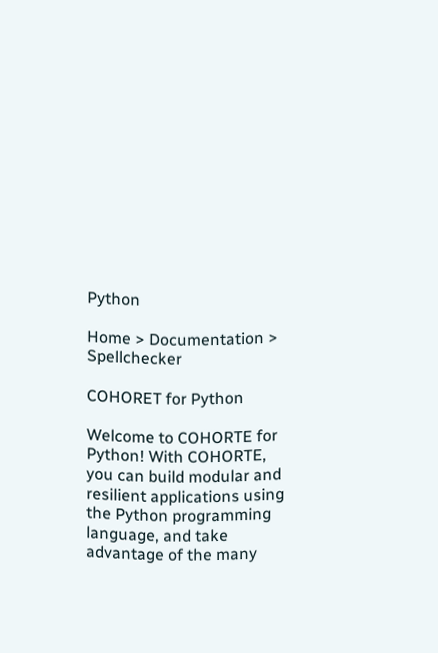Python

Home > Documentation > Spellchecker

COHORET for Python

Welcome to COHORTE for Python! With COHORTE, you can build modular and resilient applications using the Python programming language, and take advantage of the many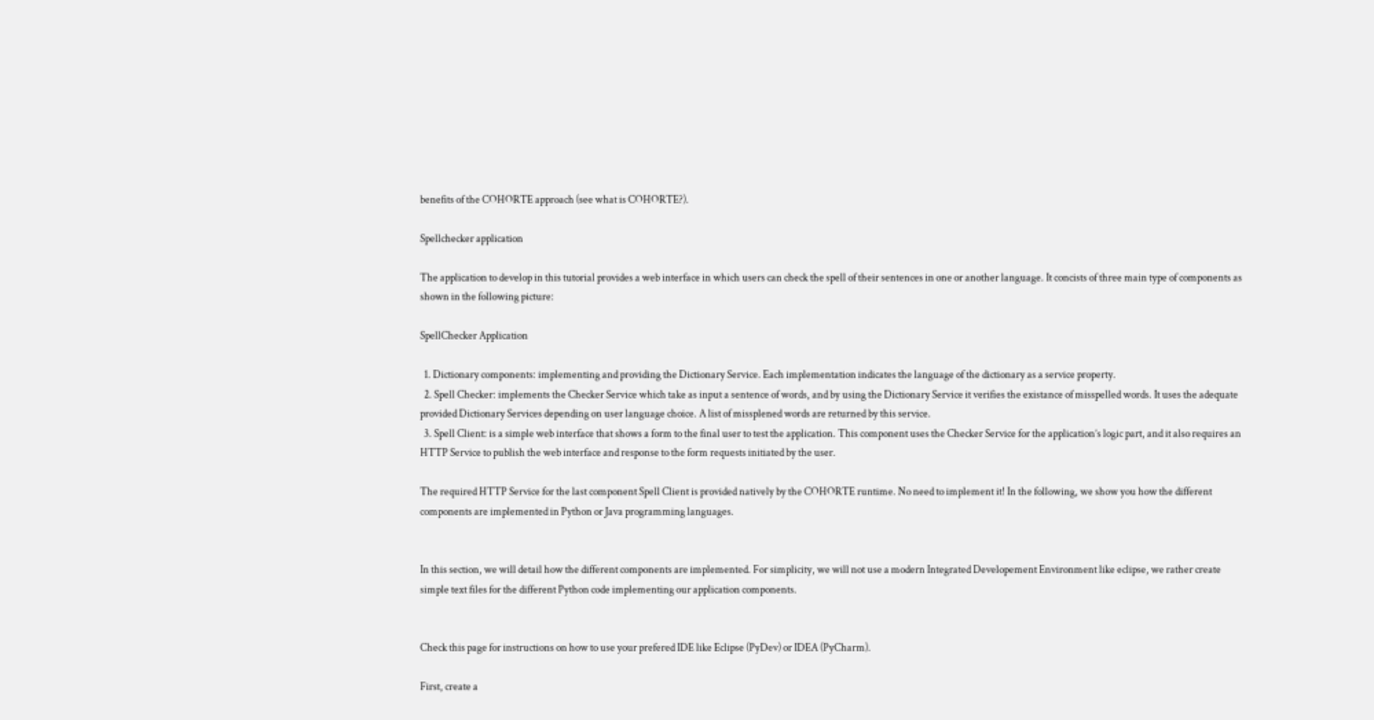benefits of the COHORTE approach (see what is COHORTE?).

Spellchecker application

The application to develop in this tutorial provides a web interface in which users can check the spell of their sentences in one or another language. It concists of three main type of components as shown in the following picture:

SpellChecker Application

  1. Dictionary components: implementing and providing the Dictionary Service. Each implementation indicates the language of the dictionary as a service property.
  2. Spell Checker: implements the Checker Service which take as input a sentence of words, and by using the Dictionary Service it verifies the existance of misspelled words. It uses the adequate provided Dictionary Services depending on user language choice. A list of missplened words are returned by this service.
  3. Spell Client: is a simple web interface that shows a form to the final user to test the application. This component uses the Checker Service for the application’s logic part, and it also requires an HTTP Service to publish the web interface and response to the form requests initiated by the user.

The required HTTP Service for the last component Spell Client is provided natively by the COHORTE runtime. No need to implement it! In the following, we show you how the different components are implemented in Python or Java programming languages.


In this section, we will detail how the different components are implemented. For simplicity, we will not use a modern Integrated Developement Environment like eclipse, we rather create simple text files for the different Python code implementing our application components.


Check this page for instructions on how to use your prefered IDE like Eclipse (PyDev) or IDEA (PyCharm).

First, create a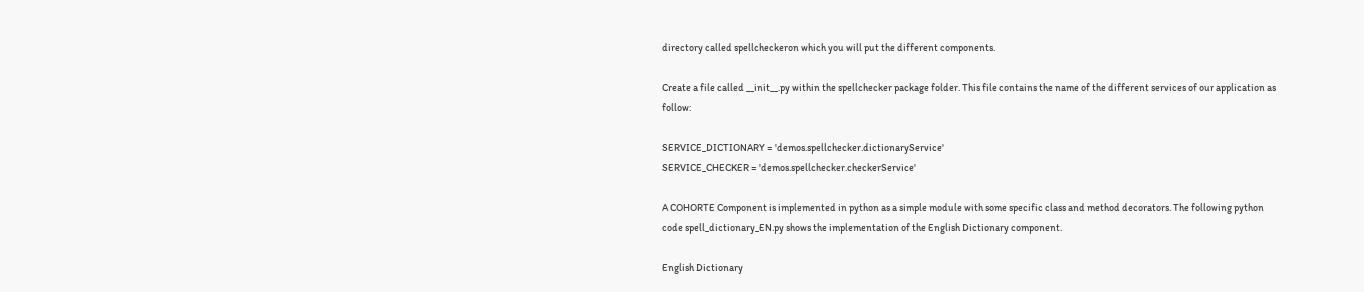directory called spellcheckeron which you will put the different components.

Create a file called __init__.py within the spellchecker package folder. This file contains the name of the different services of our application as follow:

SERVICE_DICTIONARY = 'demos.spellchecker.dictionaryService'
SERVICE_CHECKER = 'demos.spellchecker.checkerService'

A COHORTE Component is implemented in python as a simple module with some specific class and method decorators. The following python code spell_dictionary_EN.py shows the implementation of the English Dictionary component.

English Dictionary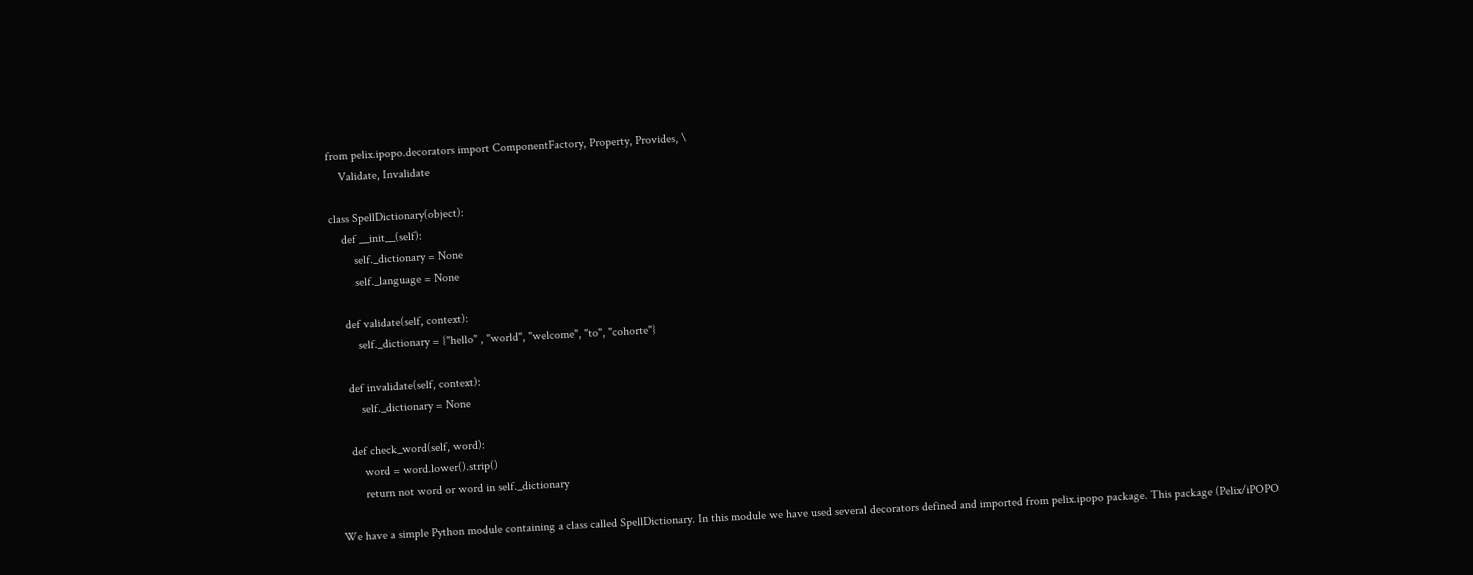from pelix.ipopo.decorators import ComponentFactory, Property, Provides, \
    Validate, Invalidate

class SpellDictionary(object):
    def __init__(self):
        self._dictionary = None
        self._language = None

    def validate(self, context):
        self._dictionary = {"hello" , "world", "welcome", "to", "cohorte"}

    def invalidate(self, context):
        self._dictionary = None

    def check_word(self, word):
        word = word.lower().strip()
        return not word or word in self._dictionary

We have a simple Python module containing a class called SpellDictionary. In this module we have used several decorators defined and imported from pelix.ipopo package. This package (Pelix/iPOPO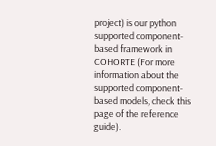project) is our python supported component-based framework in COHORTE (For more information about the supported component-based models, check this page of the reference guide).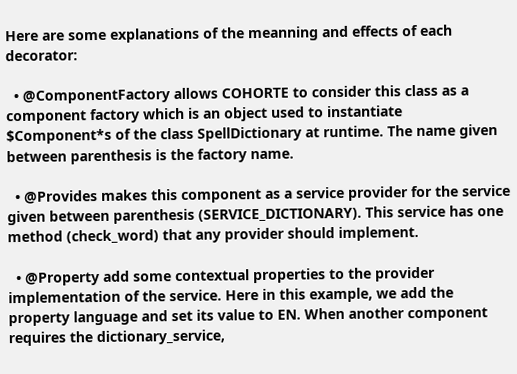Here are some explanations of the meanning and effects of each decorator:

  • @ComponentFactory allows COHORTE to consider this class as a component factory which is an object used to instantiate $Component*s of the class SpellDictionary at runtime. The name given between parenthesis is the factory name.

  • @Provides makes this component as a service provider for the service given between parenthesis (SERVICE_DICTIONARY). This service has one method (check_word) that any provider should implement.

  • @Property add some contextual properties to the provider implementation of the service. Here in this example, we add the property language and set its value to EN. When another component requires the dictionary_service,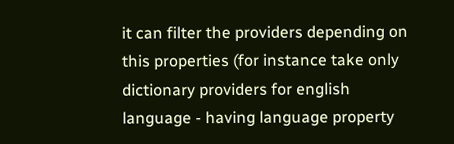it can filter the providers depending on this properties (for instance take only dictionary providers for english language - having language property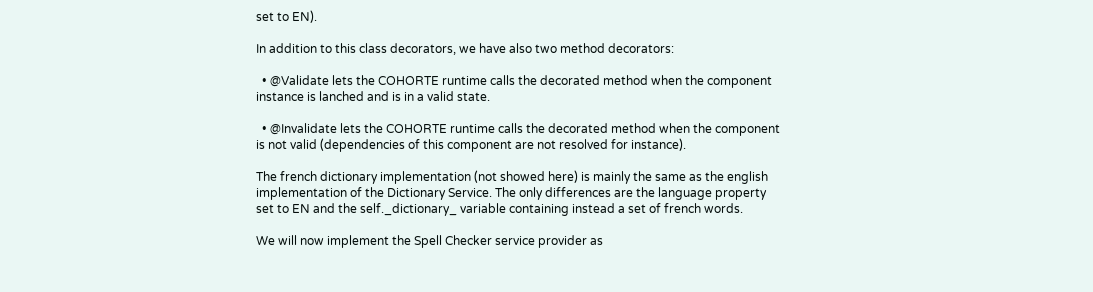set to EN).

In addition to this class decorators, we have also two method decorators:

  • @Validate lets the COHORTE runtime calls the decorated method when the component instance is lanched and is in a valid state.

  • @Invalidate lets the COHORTE runtime calls the decorated method when the component is not valid (dependencies of this component are not resolved for instance).

The french dictionary implementation (not showed here) is mainly the same as the english implementation of the Dictionary Service. The only differences are the language property set to EN and the self._dictionary_ variable containing instead a set of french words.

We will now implement the Spell Checker service provider as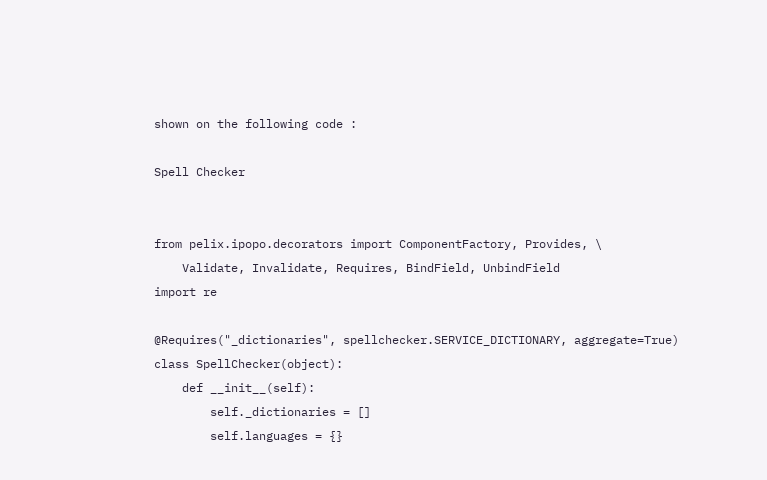shown on the following code :

Spell Checker


from pelix.ipopo.decorators import ComponentFactory, Provides, \
    Validate, Invalidate, Requires, BindField, UnbindField
import re

@Requires("_dictionaries", spellchecker.SERVICE_DICTIONARY, aggregate=True)
class SpellChecker(object):
    def __init__(self):
        self._dictionaries = []
        self.languages = {}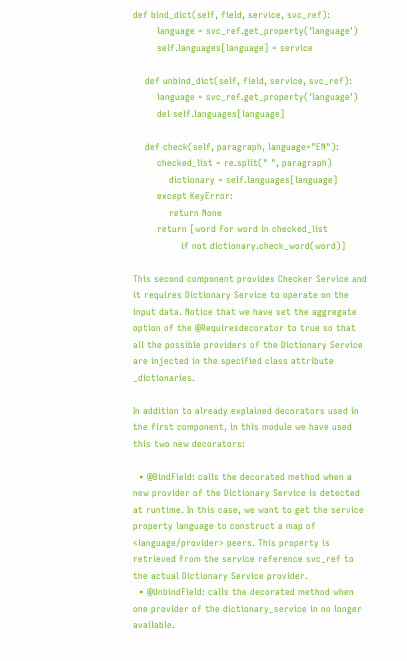def bind_dict(self, field, service, svc_ref):
        language = svc_ref.get_property('language')
        self.languages[language] = service

    def unbind_dict(self, field, service, svc_ref):
        language = svc_ref.get_property('language')
        del self.languages[language]

    def check(self, paragraph, language="EN"):
        checked_list = re.split(" ", paragraph)
            dictionary = self.languages[language]
        except KeyError:
            return None
        return [word for word in checked_list
                if not dictionary.check_word(word)]

This second component provides Checker Service and it requires Dictionary Service to operate on the input data. Notice that we have set the aggregate option of the @Requiresdecorator to true so that all the possible providers of the Dictionary Service are injected in the specified class attribute _dictionaries.

In addition to already explained decorators used in the first component, in this module we have used this two new decorators:

  • @BindField: calls the decorated method when a new provider of the Dictionary Service is detected at runtime. In this case, we want to get the service property language to construct a map of <language/provider> peers. This property is retrieved from the service reference svc_ref to the actual Dictionary Service provider.
  • @UnbindField: calls the decorated method when one provider of the dictionary_service in no longer available.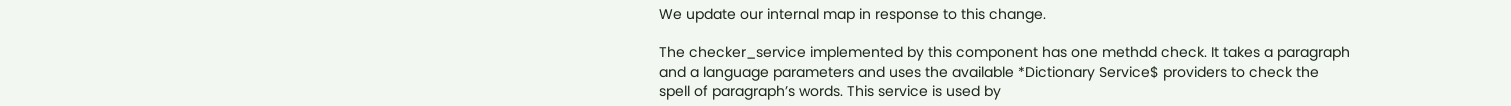We update our internal map in response to this change.

The checker_service implemented by this component has one methdd check. It takes a paragraph and a language parameters and uses the available *Dictionary Service$ providers to check the spell of paragraph’s words. This service is used by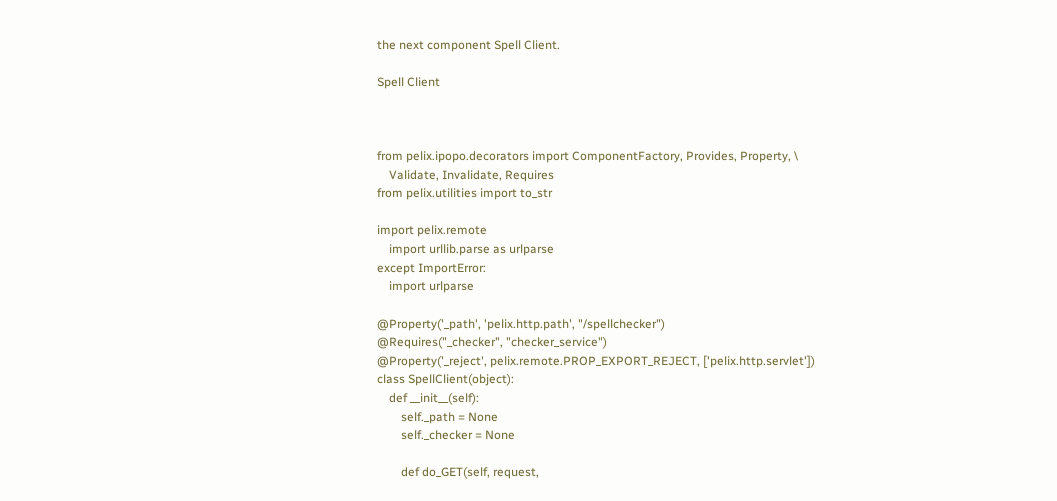the next component Spell Client.

Spell Client



from pelix.ipopo.decorators import ComponentFactory, Provides, Property, \
    Validate, Invalidate, Requires
from pelix.utilities import to_str

import pelix.remote
    import urllib.parse as urlparse
except ImportError:
    import urlparse

@Property('_path', 'pelix.http.path', "/spellchecker")
@Requires("_checker", "checker_service")
@Property('_reject', pelix.remote.PROP_EXPORT_REJECT, ['pelix.http.servlet'])
class SpellClient(object):
    def __init__(self):
        self._path = None
        self._checker = None

        def do_GET(self, request,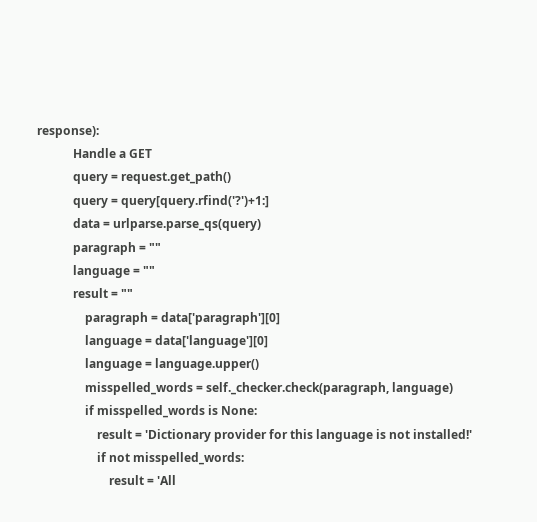response):
            Handle a GET
            query = request.get_path()
            query = query[query.rfind('?')+1:]
            data = urlparse.parse_qs(query)
            paragraph = ""
            language = ""
            result = ""
                paragraph = data['paragraph'][0]
                language = data['language'][0]
                language = language.upper()
                misspelled_words = self._checker.check(paragraph, language)
                if misspelled_words is None:
                    result = 'Dictionary provider for this language is not installed!'
                    if not misspelled_words:
                        result = 'All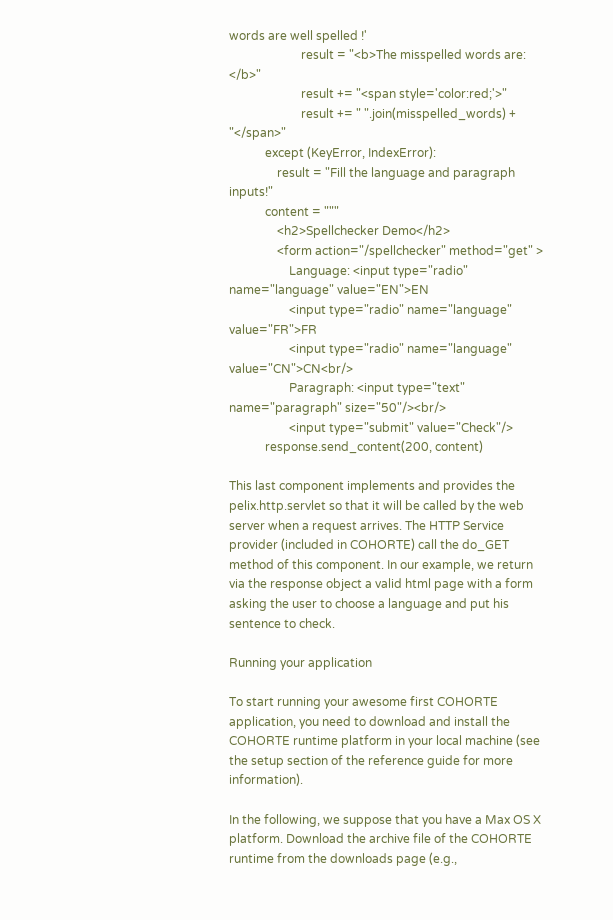words are well spelled !'
                        result = "<b>The misspelled words are: </b>"
                        result += "<span style='color:red;'>"
                        result += " ".join(misspelled_words) + "</span>"
            except (KeyError, IndexError):
                result = "Fill the language and paragraph inputs!"
            content = """
                <h2>Spellchecker Demo</h2>
                <form action="/spellchecker" method="get" >
                    Language: <input type="radio" name="language" value="EN">EN
                    <input type="radio" name="language" value="FR">FR
                    <input type="radio" name="language" value="CN">CN<br/>
                    Paragraph: <input type="text" name="paragraph" size="50"/><br/>
                    <input type="submit" value="Check"/>
            response.send_content(200, content)

This last component implements and provides the pelix.http.servlet so that it will be called by the web server when a request arrives. The HTTP Service provider (included in COHORTE) call the do_GET method of this component. In our example, we return via the response object a valid html page with a form asking the user to choose a language and put his sentence to check.

Running your application

To start running your awesome first COHORTE application, you need to download and install the COHORTE runtime platform in your local machine (see the setup section of the reference guide for more information).

In the following, we suppose that you have a Max OS X platform. Download the archive file of the COHORTE runtime from the downloads page (e.g.,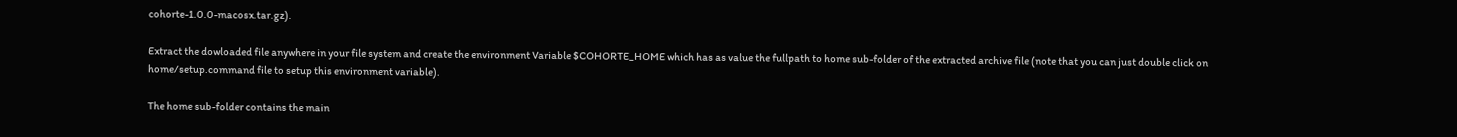cohorte-1.0.0-macosx.tar.gz).

Extract the dowloaded file anywhere in your file system and create the environment Variable $COHORTE_HOME which has as value the fullpath to home sub-folder of the extracted archive file (note that you can just double click on home/setup.command file to setup this environment variable).

The home sub-folder contains the main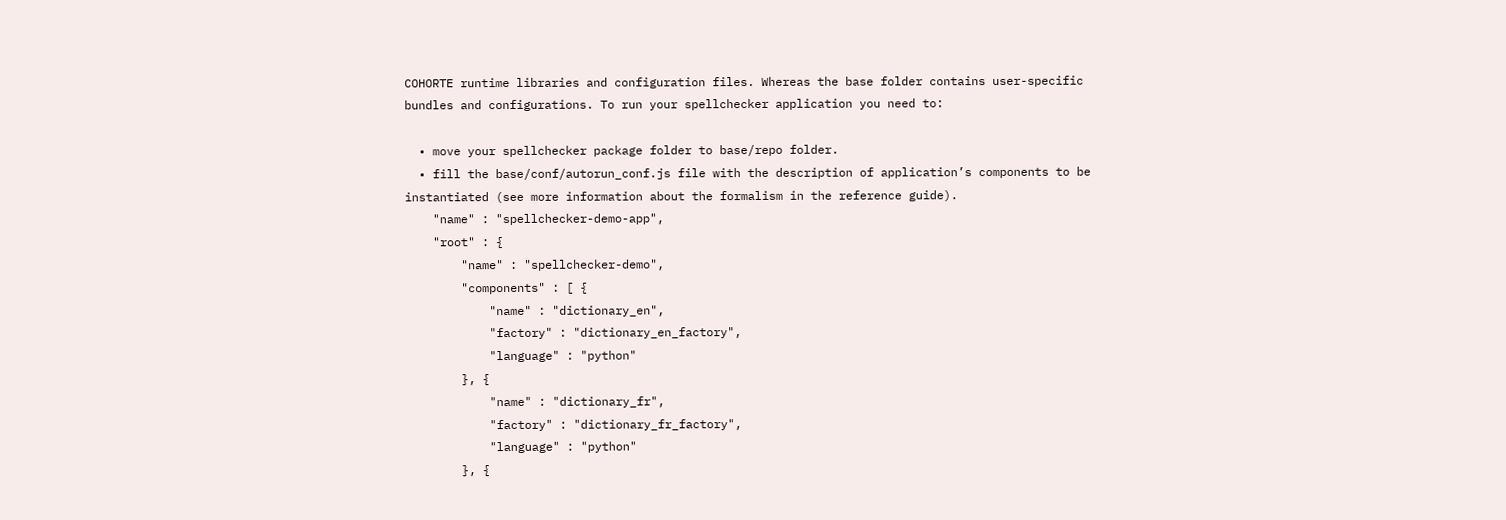COHORTE runtime libraries and configuration files. Whereas the base folder contains user-specific bundles and configurations. To run your spellchecker application you need to:

  • move your spellchecker package folder to base/repo folder.
  • fill the base/conf/autorun_conf.js file with the description of application’s components to be instantiated (see more information about the formalism in the reference guide).
    "name" : "spellchecker-demo-app",
    "root" : {
        "name" : "spellchecker-demo",
        "components" : [ {
            "name" : "dictionary_en",
            "factory" : "dictionary_en_factory",
            "language" : "python"
        }, {
            "name" : "dictionary_fr",
            "factory" : "dictionary_fr_factory",
            "language" : "python"
        }, {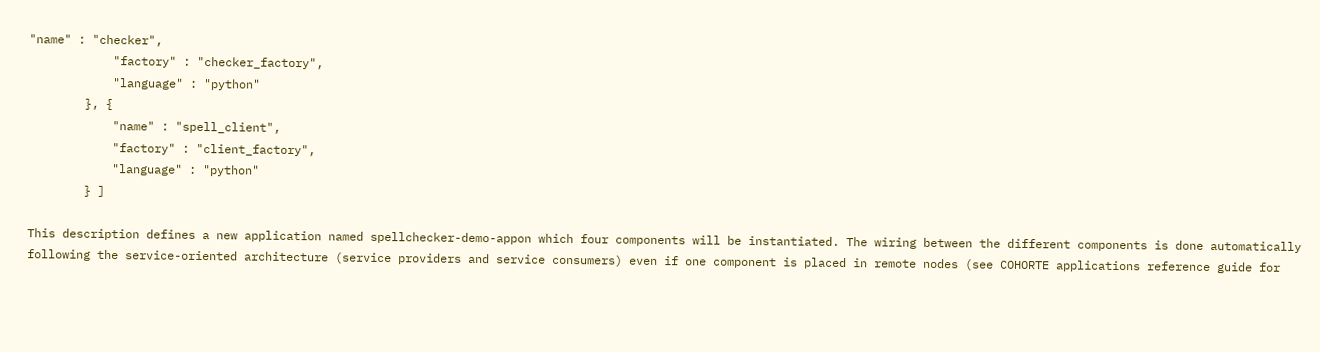"name" : "checker",
            "factory" : "checker_factory",
            "language" : "python"
        }, {
            "name" : "spell_client",
            "factory" : "client_factory",
            "language" : "python"
        } ]

This description defines a new application named spellchecker-demo-appon which four components will be instantiated. The wiring between the different components is done automatically following the service-oriented architecture (service providers and service consumers) even if one component is placed in remote nodes (see COHORTE applications reference guide for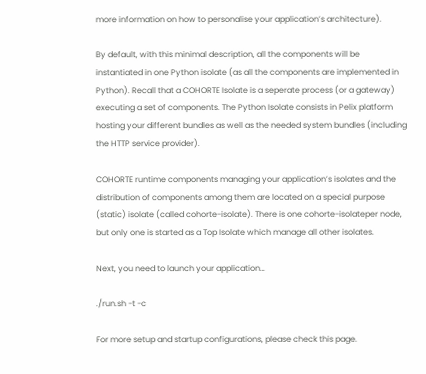more information on how to personalise your application’s architecture).

By default, with this minimal description, all the components will be instantiated in one Python isolate (as all the components are implemented in Python). Recall that a COHORTE Isolate is a seperate process (or a gateway) executing a set of components. The Python Isolate consists in Pelix platform hosting your different bundles as well as the needed system bundles (including the HTTP service provider).

COHORTE runtime components managing your application’s isolates and the distribution of components among them are located on a special purpose (static) isolate (called cohorte-isolate). There is one cohorte-isolateper node, but only one is started as a Top Isolate which manage all other isolates.

Next, you need to launch your application…

./run.sh -t -c

For more setup and startup configurations, please check this page.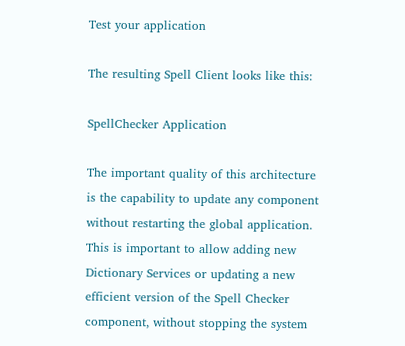Test your application

The resulting Spell Client looks like this:

SpellChecker Application

The important quality of this architecture is the capability to update any component without restarting the global application. This is important to allow adding new Dictionary Services or updating a new efficient version of the Spell Checker component, without stopping the system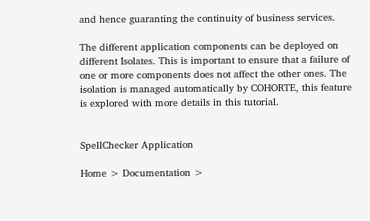and hence guaranting the continuity of business services.

The different application components can be deployed on different Isolates. This is important to ensure that a failure of one or more components does not affect the other ones. The isolation is managed automatically by COHORTE, this feature is explored with more details in this tutorial.


SpellChecker Application

Home > Documentation >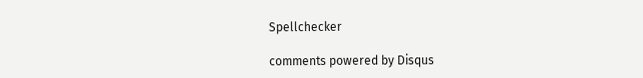Spellchecker

comments powered by Disqus